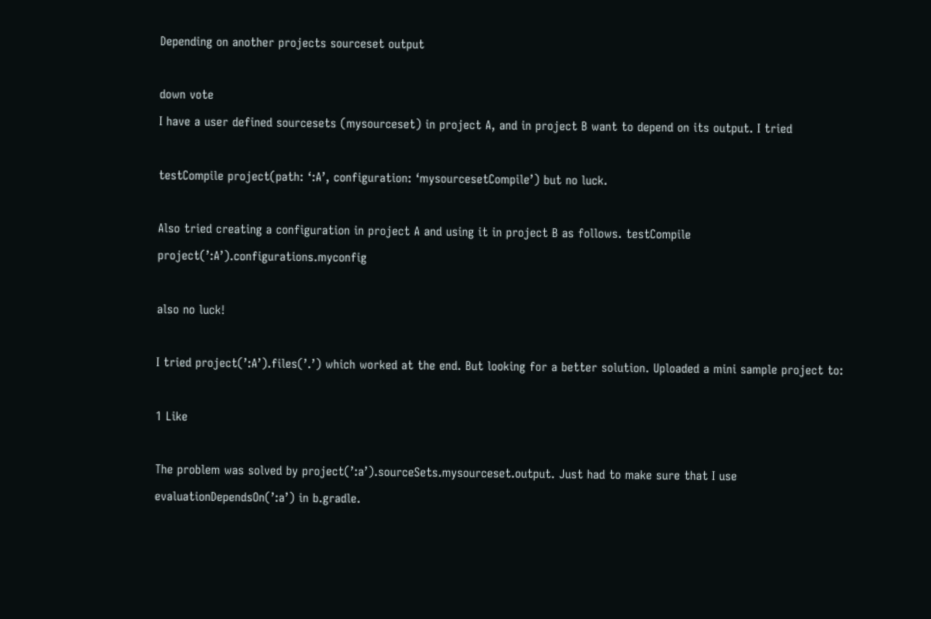Depending on another projects sourceset output

down vote
I have a user defined sourcesets (mysourceset) in project A, and in project B want to depend on its output. I tried

testCompile project(path: ‘:A’, configuration: ‘mysourcesetCompile’) but no luck.

Also tried creating a configuration in project A and using it in project B as follows. testCompile project(’:A’).configurations.myconfig

also no luck!

I tried project(’:A’).files(’.’) which worked at the end. But looking for a better solution. Uploaded a mini sample project to:

1 Like

The problem was solved by project(’:a’).sourceSets.mysourceset.output. Just had to make sure that I use evaluationDependsOn(’:a’) in b.gradle.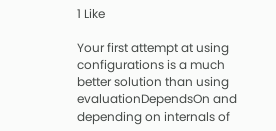1 Like

Your first attempt at using configurations is a much better solution than using evaluationDependsOn and depending on internals of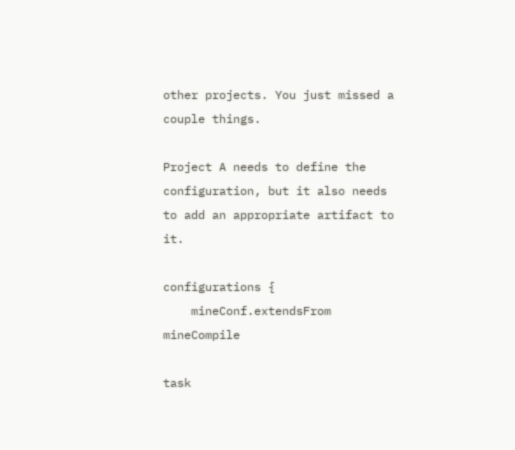other projects. You just missed a couple things.

Project A needs to define the configuration, but it also needs to add an appropriate artifact to it.

configurations {
    mineConf.extendsFrom mineCompile

task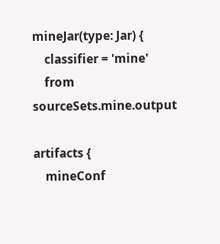mineJar(type: Jar) {
    classifier = 'mine'
    from sourceSets.mine.output

artifacts {
    mineConf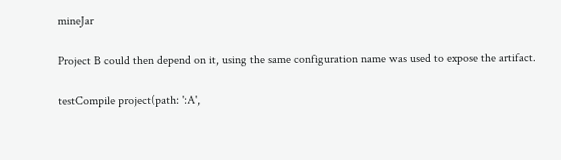mineJar

Project B could then depend on it, using the same configuration name was used to expose the artifact.

testCompile project(path: ':A',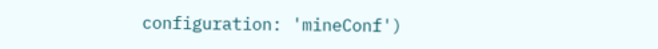configuration: 'mineConf')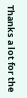Thanks a lot for the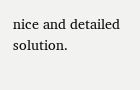nice and detailed solution.